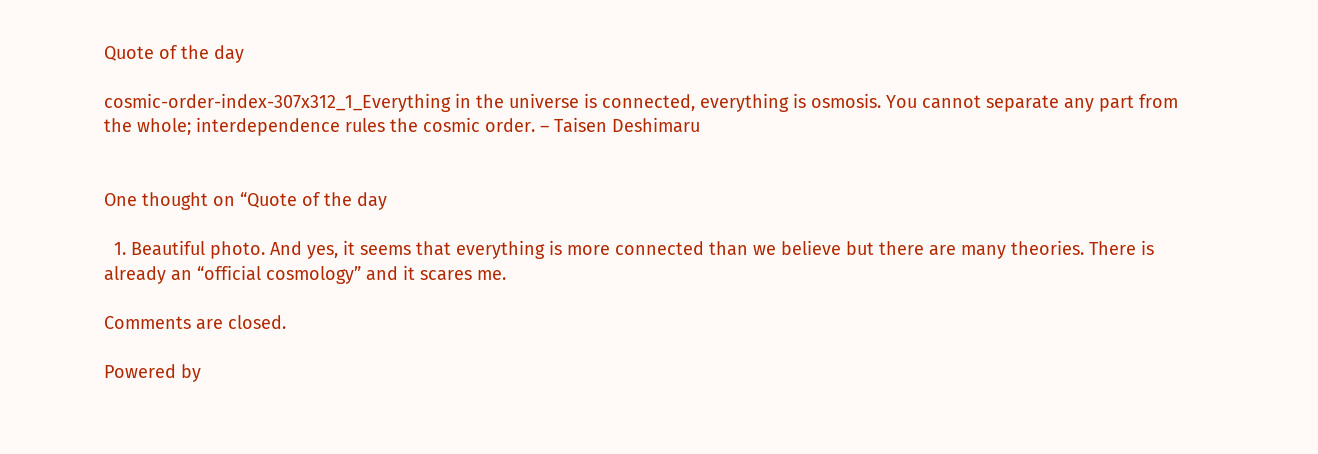Quote of the day

cosmic-order-index-307x312_1_Everything in the universe is connected, everything is osmosis. You cannot separate any part from the whole; interdependence rules the cosmic order. – Taisen Deshimaru


One thought on “Quote of the day

  1. Beautiful photo. And yes, it seems that everything is more connected than we believe but there are many theories. There is already an “official cosmology” and it scares me.

Comments are closed.

Powered by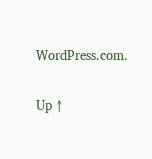WordPress.com.

Up ↑